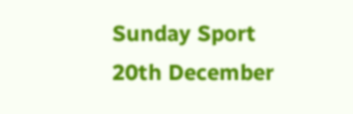Sunday Sport 20th December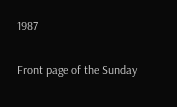1987

Front page of the Sunday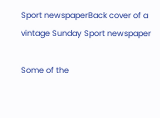Sport newspaperBack cover of a vintage Sunday Sport newspaper

Some of the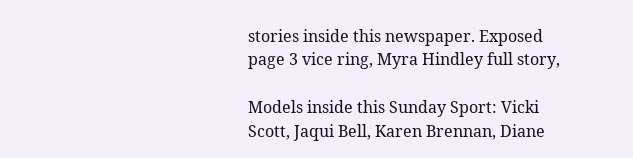stories inside this newspaper. Exposed page 3 vice ring, Myra Hindley full story,

Models inside this Sunday Sport: Vicki Scott, Jaqui Bell, Karen Brennan, Diane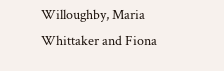Willoughby, Maria Whittaker and Fiona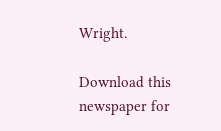Wright.

Download this newspaper for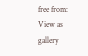free from:
View as gallery